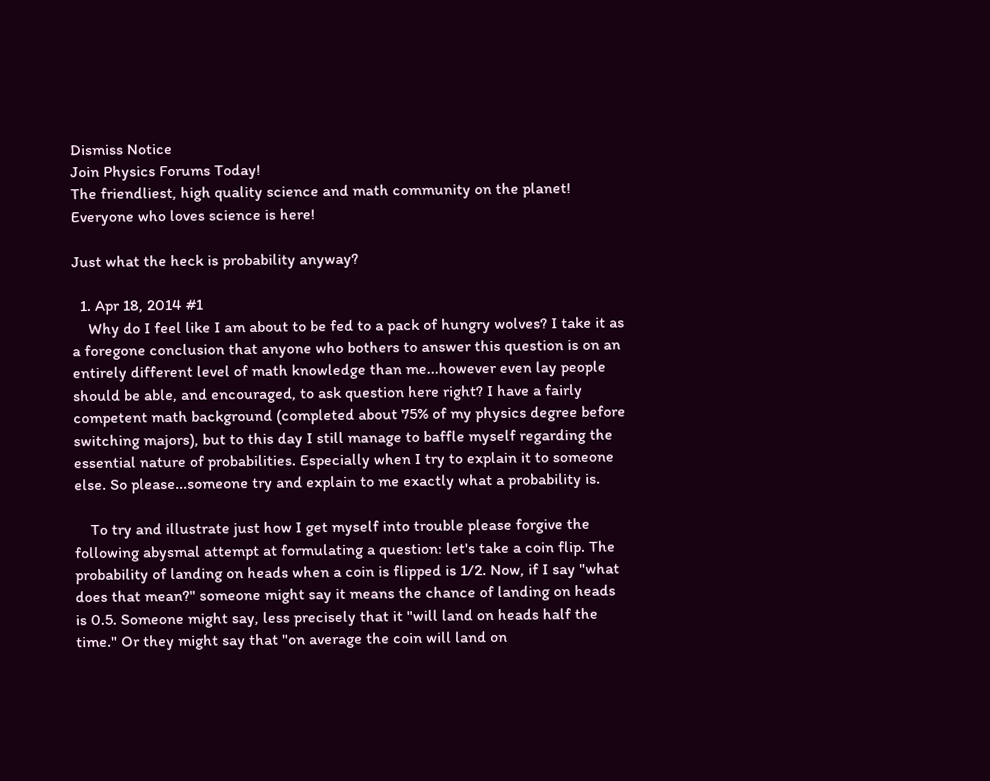Dismiss Notice
Join Physics Forums Today!
The friendliest, high quality science and math community on the planet! Everyone who loves science is here!

Just what the heck is probability anyway?

  1. Apr 18, 2014 #1
    Why do I feel like I am about to be fed to a pack of hungry wolves? I take it as a foregone conclusion that anyone who bothers to answer this question is on an entirely different level of math knowledge than me...however even lay people should be able, and encouraged, to ask question here right? I have a fairly competent math background (completed about 75% of my physics degree before switching majors), but to this day I still manage to baffle myself regarding the essential nature of probabilities. Especially when I try to explain it to someone else. So please...someone try and explain to me exactly what a probability is.

    To try and illustrate just how I get myself into trouble please forgive the following abysmal attempt at formulating a question: let's take a coin flip. The probability of landing on heads when a coin is flipped is 1/2. Now, if I say "what does that mean?" someone might say it means the chance of landing on heads is 0.5. Someone might say, less precisely that it "will land on heads half the time." Or they might say that "on average the coin will land on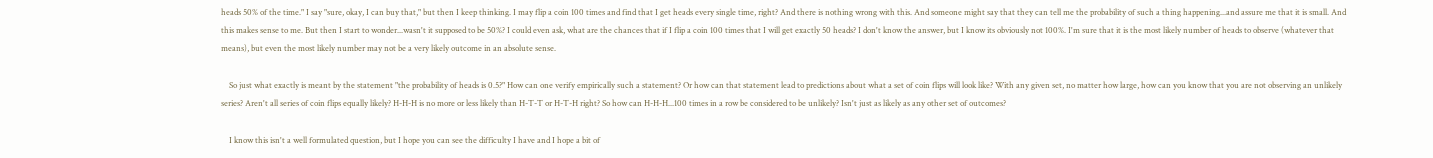heads 50% of the time." I say "sure, okay, I can buy that," but then I keep thinking. I may flip a coin 100 times and find that I get heads every single time, right? And there is nothing wrong with this. And someone might say that they can tell me the probability of such a thing happening...and assure me that it is small. And this makes sense to me. But then I start to wonder...wasn't it supposed to be 50%? I could even ask, what are the chances that if I flip a coin 100 times that I will get exactly 50 heads? I don't know the answer, but I know its obviously not 100%. I'm sure that it is the most likely number of heads to observe (whatever that means), but even the most likely number may not be a very likely outcome in an absolute sense.

    So just what exactly is meant by the statement "the probability of heads is 0.5?" How can one verify empirically such a statement? Or how can that statement lead to predictions about what a set of coin flips will look like? With any given set, no matter how large, how can you know that you are not observing an unlikely series? Aren't all series of coin flips equally likely? H-H-H is no more or less likely than H-T-T or H-T-H right? So how can H-H-H...100 times in a row be considered to be unlikely? Isn't just as likely as any other set of outcomes?

    I know this isn't a well formulated question, but I hope you can see the difficulty I have and I hope a bit of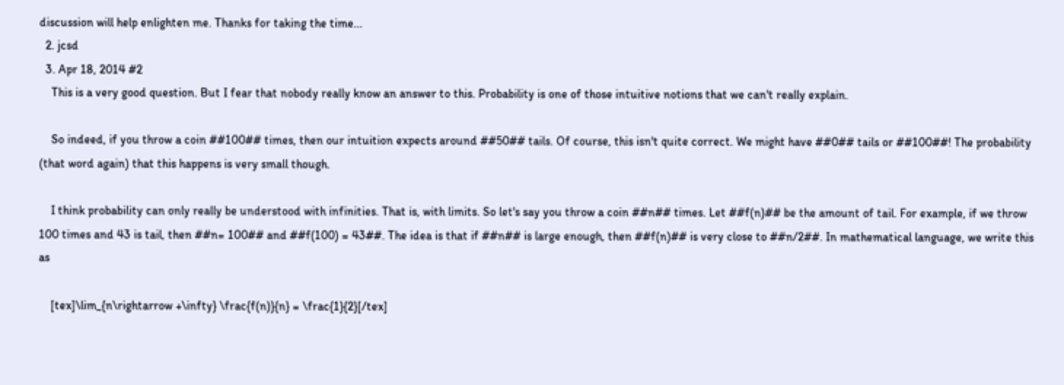discussion will help enlighten me. Thanks for taking the time...
  2. jcsd
  3. Apr 18, 2014 #2
    This is a very good question. But I fear that nobody really know an answer to this. Probability is one of those intuitive notions that we can't really explain.

    So indeed, if you throw a coin ##100## times, then our intuition expects around ##50## tails. Of course, this isn't quite correct. We might have ##0## tails or ##100##! The probability (that word again) that this happens is very small though.

    I think probability can only really be understood with infinities. That is, with limits. So let's say you throw a coin ##n## times. Let ##f(n)## be the amount of tail. For example, if we throw 100 times and 43 is tail, then ##n= 100## and ##f(100) = 43##. The idea is that if ##n## is large enough, then ##f(n)## is very close to ##n/2##. In mathematical language, we write this as

    [tex]\lim_{n\rightarrow +\infty} \frac{f(n)}{n} = \frac{1}{2}[/tex]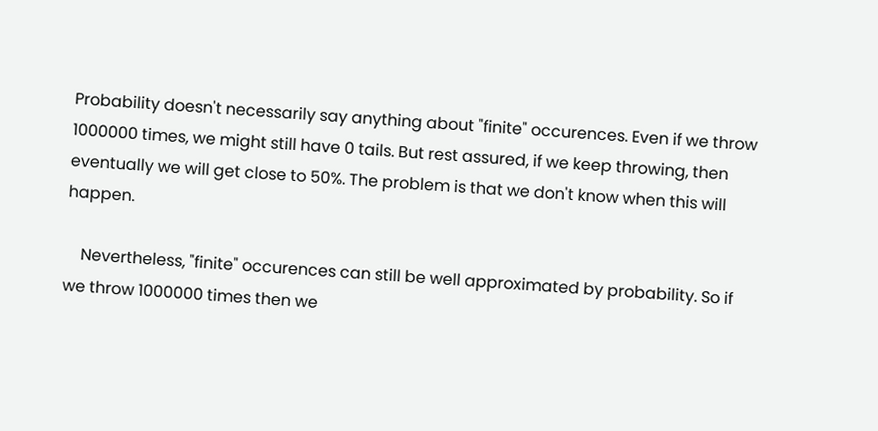Probability doesn't necessarily say anything about "finite" occurences. Even if we throw 1000000 times, we might still have 0 tails. But rest assured, if we keep throwing, then eventually we will get close to 50%. The problem is that we don't know when this will happen.

    Nevertheless, "finite" occurences can still be well approximated by probability. So if we throw 1000000 times then we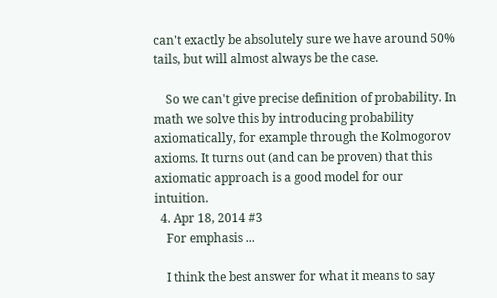can't exactly be absolutely sure we have around 50% tails, but will almost always be the case.

    So we can't give precise definition of probability. In math we solve this by introducing probability axiomatically, for example through the Kolmogorov axioms. It turns out (and can be proven) that this axiomatic approach is a good model for our intuition.
  4. Apr 18, 2014 #3
    For emphasis ...

    I think the best answer for what it means to say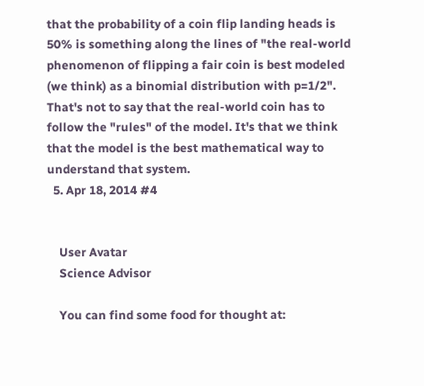that the probability of a coin flip landing heads is 50% is something along the lines of "the real-world phenomenon of flipping a fair coin is best modeled (we think) as a binomial distribution with p=1/2". That's not to say that the real-world coin has to follow the "rules" of the model. It's that we think that the model is the best mathematical way to understand that system.
  5. Apr 18, 2014 #4


    User Avatar
    Science Advisor

    You can find some food for thought at: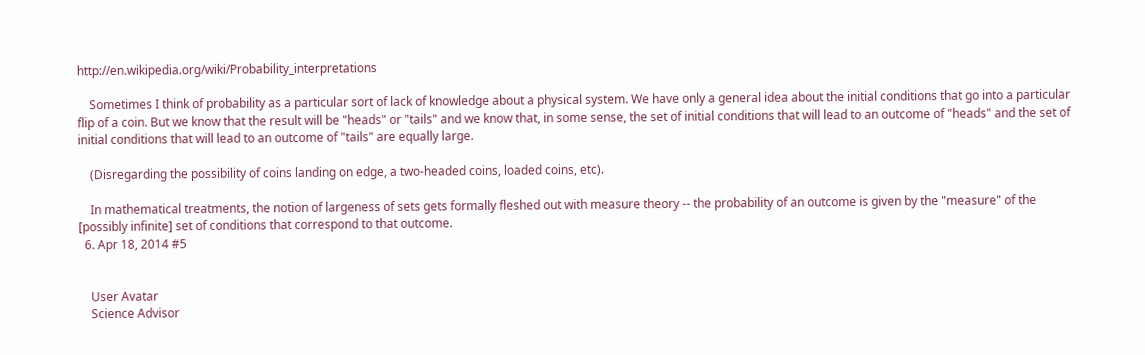http://en.wikipedia.org/wiki/Probability_interpretations

    Sometimes I think of probability as a particular sort of lack of knowledge about a physical system. We have only a general idea about the initial conditions that go into a particular flip of a coin. But we know that the result will be "heads" or "tails" and we know that, in some sense, the set of initial conditions that will lead to an outcome of "heads" and the set of initial conditions that will lead to an outcome of "tails" are equally large.

    (Disregarding the possibility of coins landing on edge, a two-headed coins, loaded coins, etc).

    In mathematical treatments, the notion of largeness of sets gets formally fleshed out with measure theory -- the probability of an outcome is given by the "measure" of the [possibly infinite] set of conditions that correspond to that outcome.
  6. Apr 18, 2014 #5


    User Avatar
    Science Advisor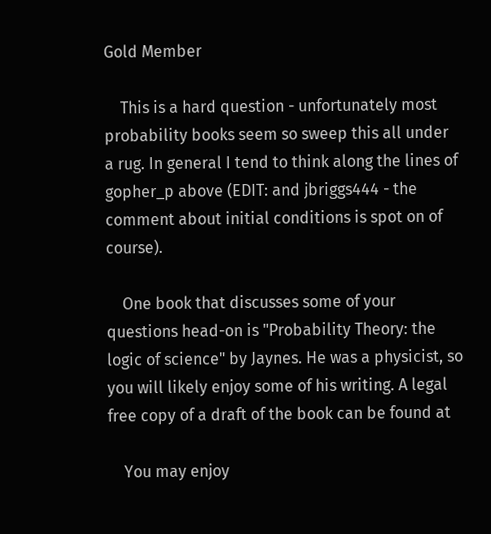Gold Member

    This is a hard question - unfortunately most probability books seem so sweep this all under a rug. In general I tend to think along the lines of gopher_p above (EDIT: and jbriggs444 - the comment about initial conditions is spot on of course).

    One book that discusses some of your questions head-on is "Probability Theory: the logic of science" by Jaynes. He was a physicist, so you will likely enjoy some of his writing. A legal free copy of a draft of the book can be found at

    You may enjoy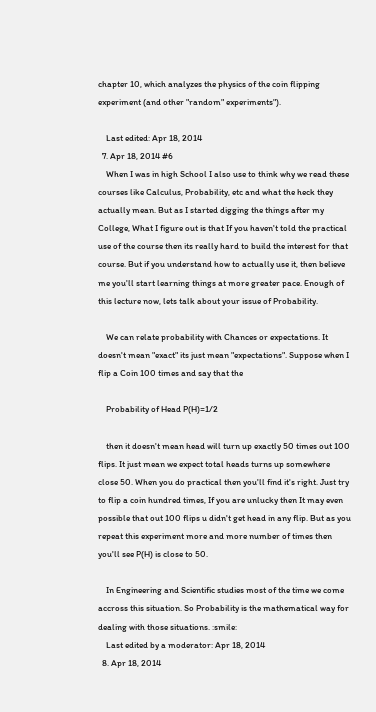chapter 10, which analyzes the physics of the coin flipping experiment (and other "random" experiments").

    Last edited: Apr 18, 2014
  7. Apr 18, 2014 #6
    When I was in high School I also use to think why we read these courses like Calculus, Probability, etc and what the heck they actually mean. But as I started digging the things after my College, What I figure out is that If you haven't told the practical use of the course then its really hard to build the interest for that course. But if you understand how to actually use it, then believe me you'll start learning things at more greater pace. Enough of this lecture now, lets talk about your issue of Probability.

    We can relate probability with Chances or expectations. It doesn't mean "exact" its just mean "expectations". Suppose when I flip a Coin 100 times and say that the

    Probability of Head P(H)=1/2

    then it doesn't mean head will turn up exactly 50 times out 100 flips. It just mean we expect total heads turns up somewhere close 50. When you do practical then you'll find it's right. Just try to flip a coin hundred times, If you are unlucky then It may even possible that out 100 flips u didn't get head in any flip. But as you repeat this experiment more and more number of times then you'll see P(H) is close to 50.

    In Engineering and Scientific studies most of the time we come accross this situation. So Probability is the mathematical way for dealing with those situations. :smile:
    Last edited by a moderator: Apr 18, 2014
  8. Apr 18, 2014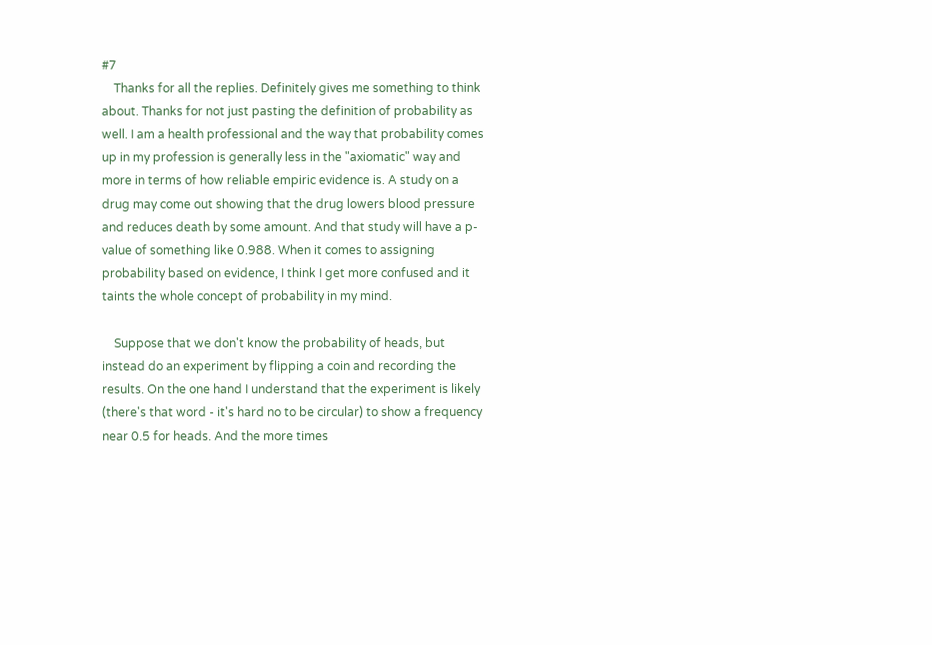#7
    Thanks for all the replies. Definitely gives me something to think about. Thanks for not just pasting the definition of probability as well. I am a health professional and the way that probability comes up in my profession is generally less in the "axiomatic" way and more in terms of how reliable empiric evidence is. A study on a drug may come out showing that the drug lowers blood pressure and reduces death by some amount. And that study will have a p-value of something like 0.988. When it comes to assigning probability based on evidence, I think I get more confused and it taints the whole concept of probability in my mind.

    Suppose that we don't know the probability of heads, but instead do an experiment by flipping a coin and recording the results. On the one hand I understand that the experiment is likely (there's that word - it's hard no to be circular) to show a frequency near 0.5 for heads. And the more times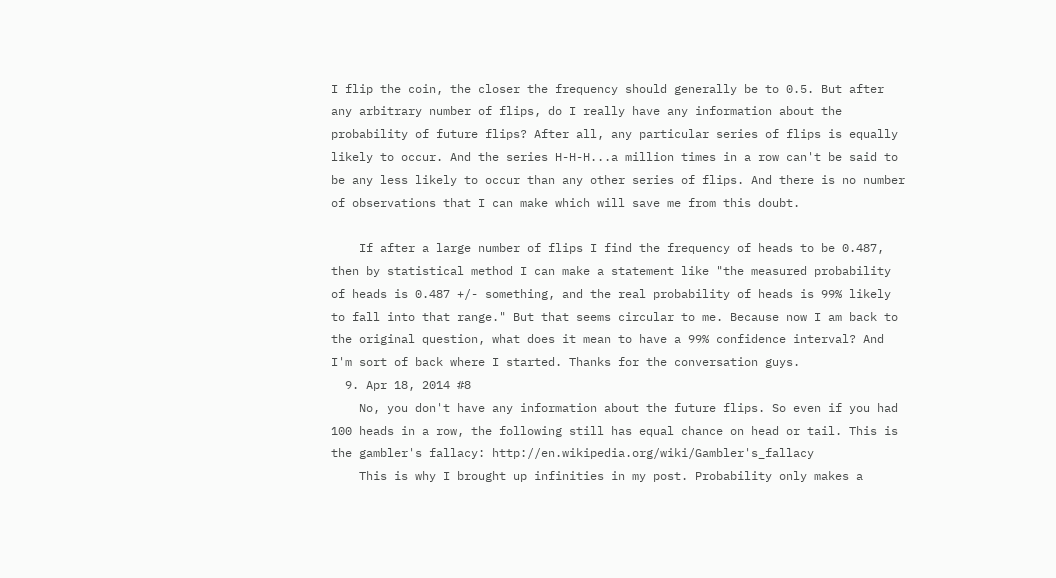I flip the coin, the closer the frequency should generally be to 0.5. But after any arbitrary number of flips, do I really have any information about the probability of future flips? After all, any particular series of flips is equally likely to occur. And the series H-H-H...a million times in a row can't be said to be any less likely to occur than any other series of flips. And there is no number of observations that I can make which will save me from this doubt.

    If after a large number of flips I find the frequency of heads to be 0.487, then by statistical method I can make a statement like "the measured probability of heads is 0.487 +/- something, and the real probability of heads is 99% likely to fall into that range." But that seems circular to me. Because now I am back to the original question, what does it mean to have a 99% confidence interval? And I'm sort of back where I started. Thanks for the conversation guys.
  9. Apr 18, 2014 #8
    No, you don't have any information about the future flips. So even if you had 100 heads in a row, the following still has equal chance on head or tail. This is the gambler's fallacy: http://en.wikipedia.org/wiki/Gambler's_fallacy
    This is why I brought up infinities in my post. Probability only makes a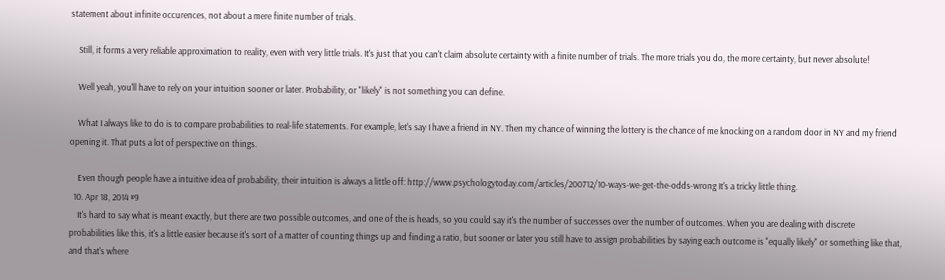statement about infinite occurences, not about a mere finite number of trials.

    Still, it forms a very reliable approximation to reality, even with very little trials. It's just that you can't claim absolute certainty with a finite number of trials. The more trials you do, the more certainty, but never absolute!

    Well yeah, you'll have to rely on your intuition sooner or later. Probability, or "likely" is not something you can define.

    What I always like to do is to compare probabilities to real-life statements. For example, let's say I have a friend in NY. Then my chance of winning the lottery is the chance of me knocking on a random door in NY and my friend opening it. That puts a lot of perspective on things.

    Even though people have a intuitive idea of probability, their intuition is always a little off: http://www.psychologytoday.com/articles/200712/10-ways-we-get-the-odds-wrong It's a tricky little thing.
  10. Apr 18, 2014 #9
    It's hard to say what is meant exactly, but there are two possible outcomes, and one of the is heads, so you could say it's the number of successes over the number of outcomes. When you are dealing with discrete probabilities like this, it's a little easier because it's sort of a matter of counting things up and finding a ratio, but sooner or later you still have to assign probabilities by saying each outcome is "equally likely" or something like that, and that's where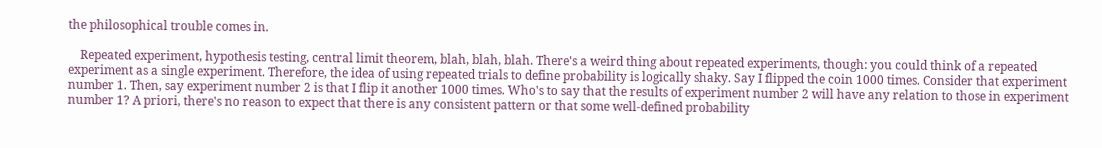the philosophical trouble comes in.

    Repeated experiment, hypothesis testing, central limit theorem, blah, blah, blah. There's a weird thing about repeated experiments, though: you could think of a repeated experiment as a single experiment. Therefore, the idea of using repeated trials to define probability is logically shaky. Say I flipped the coin 1000 times. Consider that experiment number 1. Then, say experiment number 2 is that I flip it another 1000 times. Who's to say that the results of experiment number 2 will have any relation to those in experiment number 1? A priori, there's no reason to expect that there is any consistent pattern or that some well-defined probability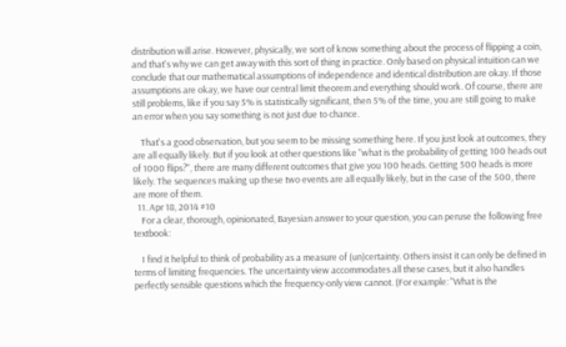distribution will arise. However, physically, we sort of know something about the process of flipping a coin, and that's why we can get away with this sort of thing in practice. Only based on physical intuition can we conclude that our mathematical assumptions of independence and identical distribution are okay. If those assumptions are okay, we have our central limit theorem and everything should work. Of course, there are still problems, like if you say 5% is statistically significant, then 5% of the time, you are still going to make an error when you say something is not just due to chance.

    That's a good observation, but you seem to be missing something here. If you just look at outcomes, they are all equally likely. But if you look at other questions like "what is the probability of getting 100 heads out of 1000 flips?", there are many different outcomes that give you 100 heads. Getting 500 heads is more likely. The sequences making up these two events are all equally likely, but in the case of the 500, there are more of them.
  11. Apr 18, 2014 #10
    For a clear, thorough, opinionated, Bayesian answer to your question, you can peruse the following free textbook:

    I find it helpful to think of probability as a measure of (un)certainty. Others insist it can only be defined in terms of limiting frequencies. The uncertainty view accommodates all these cases, but it also handles perfectly sensible questions which the frequency-only view cannot. (For example: "What is the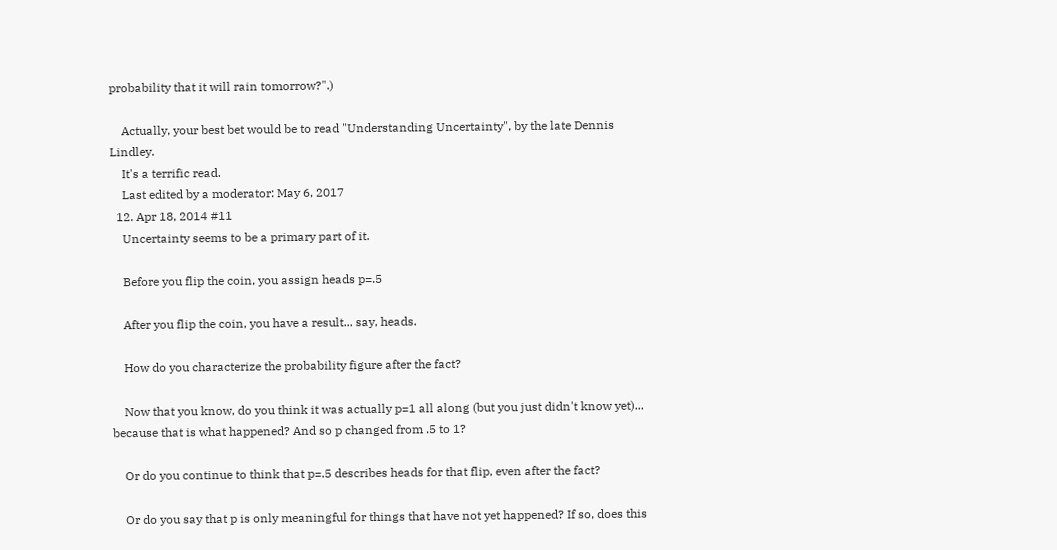probability that it will rain tomorrow?".)

    Actually, your best bet would be to read "Understanding Uncertainty", by the late Dennis Lindley.
    It's a terrific read.
    Last edited by a moderator: May 6, 2017
  12. Apr 18, 2014 #11
    Uncertainty seems to be a primary part of it.

    Before you flip the coin, you assign heads p=.5

    After you flip the coin, you have a result... say, heads.

    How do you characterize the probability figure after the fact?

    Now that you know, do you think it was actually p=1 all along (but you just didn't know yet)... because that is what happened? And so p changed from .5 to 1?

    Or do you continue to think that p=.5 describes heads for that flip, even after the fact?

    Or do you say that p is only meaningful for things that have not yet happened? If so, does this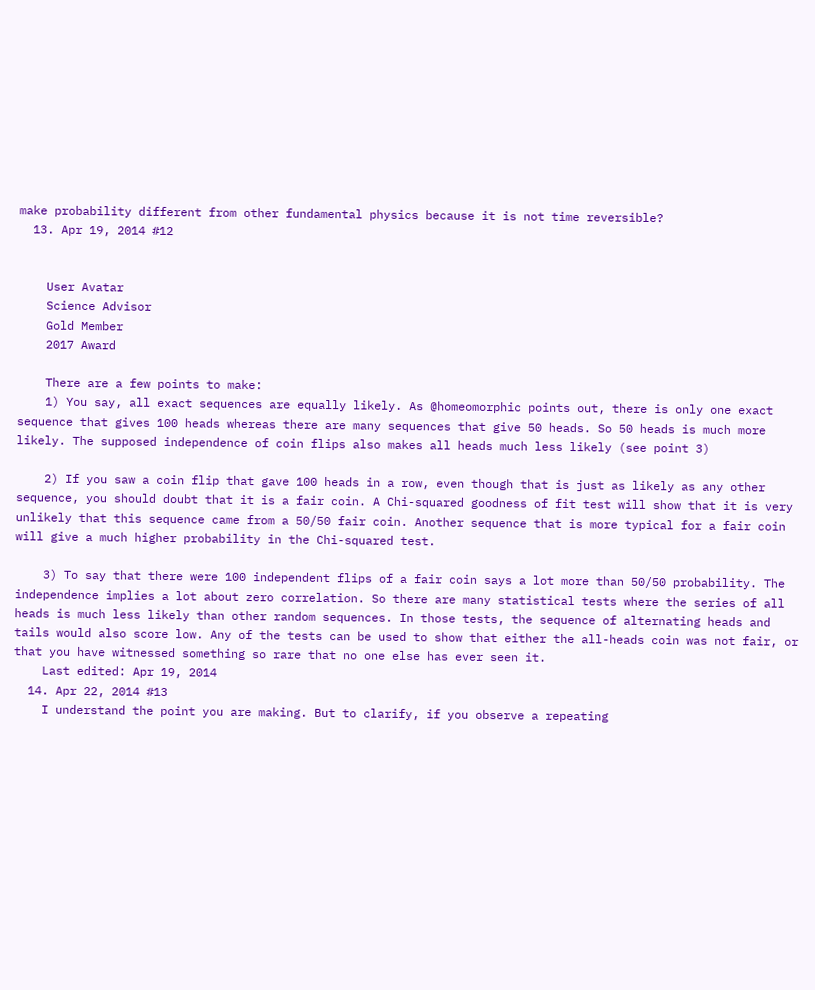make probability different from other fundamental physics because it is not time reversible?
  13. Apr 19, 2014 #12


    User Avatar
    Science Advisor
    Gold Member
    2017 Award

    There are a few points to make:
    1) You say, all exact sequences are equally likely. As @homeomorphic points out, there is only one exact sequence that gives 100 heads whereas there are many sequences that give 50 heads. So 50 heads is much more likely. The supposed independence of coin flips also makes all heads much less likely (see point 3)

    2) If you saw a coin flip that gave 100 heads in a row, even though that is just as likely as any other sequence, you should doubt that it is a fair coin. A Chi-squared goodness of fit test will show that it is very unlikely that this sequence came from a 50/50 fair coin. Another sequence that is more typical for a fair coin will give a much higher probability in the Chi-squared test.

    3) To say that there were 100 independent flips of a fair coin says a lot more than 50/50 probability. The independence implies a lot about zero correlation. So there are many statistical tests where the series of all heads is much less likely than other random sequences. In those tests, the sequence of alternating heads and tails would also score low. Any of the tests can be used to show that either the all-heads coin was not fair, or that you have witnessed something so rare that no one else has ever seen it.
    Last edited: Apr 19, 2014
  14. Apr 22, 2014 #13
    I understand the point you are making. But to clarify, if you observe a repeating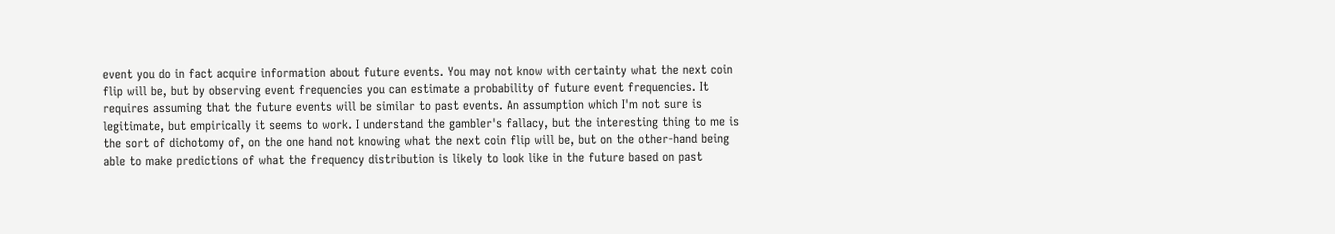event you do in fact acquire information about future events. You may not know with certainty what the next coin flip will be, but by observing event frequencies you can estimate a probability of future event frequencies. It requires assuming that the future events will be similar to past events. An assumption which I'm not sure is legitimate, but empirically it seems to work. I understand the gambler's fallacy, but the interesting thing to me is the sort of dichotomy of, on the one hand not knowing what the next coin flip will be, but on the other-hand being able to make predictions of what the frequency distribution is likely to look like in the future based on past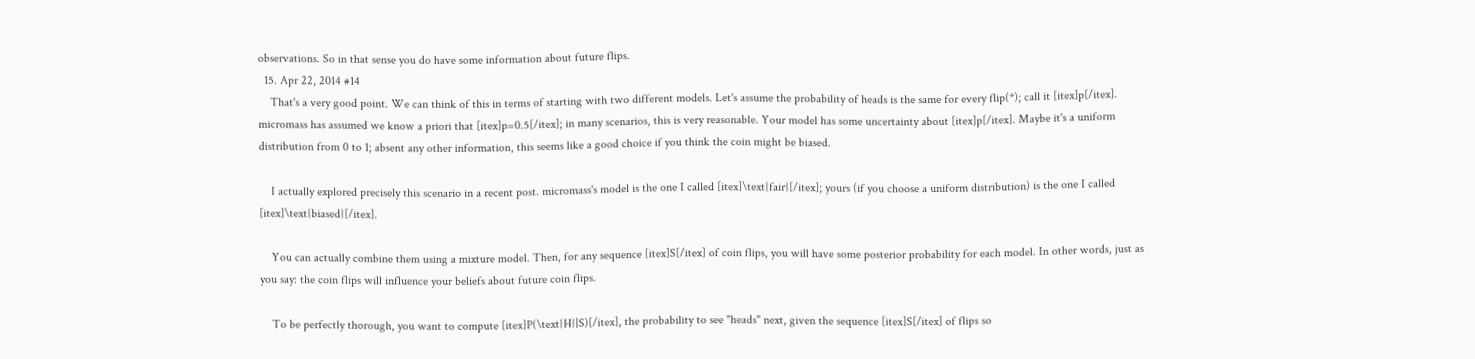observations. So in that sense you do have some information about future flips.
  15. Apr 22, 2014 #14
    That's a very good point. We can think of this in terms of starting with two different models. Let's assume the probability of heads is the same for every flip(*); call it [itex]p[/itex]. micromass has assumed we know a priori that [itex]p=0.5[/itex]; in many scenarios, this is very reasonable. Your model has some uncertainty about [itex]p[/itex]. Maybe it's a uniform distribution from 0 to 1; absent any other information, this seems like a good choice if you think the coin might be biased.

    I actually explored precisely this scenario in a recent post. micromass's model is the one I called [itex]\text{fair}[/itex]; yours (if you choose a uniform distribution) is the one I called [itex]\text{biased}[/itex].

    You can actually combine them using a mixture model. Then, for any sequence [itex]S[/itex] of coin flips, you will have some posterior probability for each model. In other words, just as you say: the coin flips will influence your beliefs about future coin flips.

    To be perfectly thorough, you want to compute [itex]P(\text{H}|S)[/itex], the probability to see "heads" next, given the sequence [itex]S[/itex] of flips so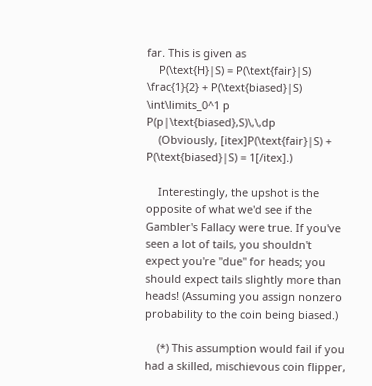far. This is given as
    P(\text{H}|S) = P(\text{fair}|S) \frac{1}{2} + P(\text{biased}|S) \int\limits_0^1 p P(p|\text{biased},S)\,\,dp
    (Obviously, [itex]P(\text{fair}|S) + P(\text{biased}|S) = 1[/itex].)

    Interestingly, the upshot is the opposite of what we'd see if the Gambler's Fallacy were true. If you've seen a lot of tails, you shouldn't expect you're "due" for heads; you should expect tails slightly more than heads! (Assuming you assign nonzero probability to the coin being biased.)

    (*) This assumption would fail if you had a skilled, mischievous coin flipper,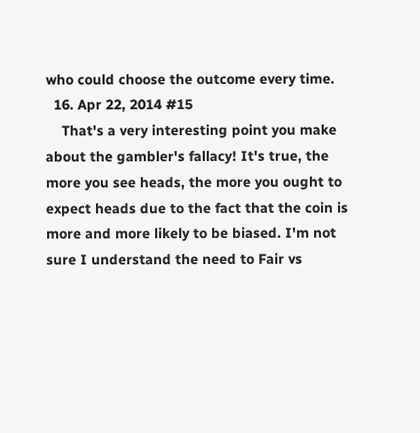who could choose the outcome every time.
  16. Apr 22, 2014 #15
    That's a very interesting point you make about the gambler's fallacy! It's true, the more you see heads, the more you ought to expect heads due to the fact that the coin is more and more likely to be biased. I'm not sure I understand the need to Fair vs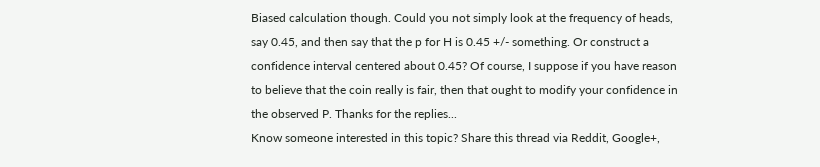Biased calculation though. Could you not simply look at the frequency of heads, say 0.45, and then say that the p for H is 0.45 +/- something. Or construct a confidence interval centered about 0.45? Of course, I suppose if you have reason to believe that the coin really is fair, then that ought to modify your confidence in the observed P. Thanks for the replies...
Know someone interested in this topic? Share this thread via Reddit, Google+,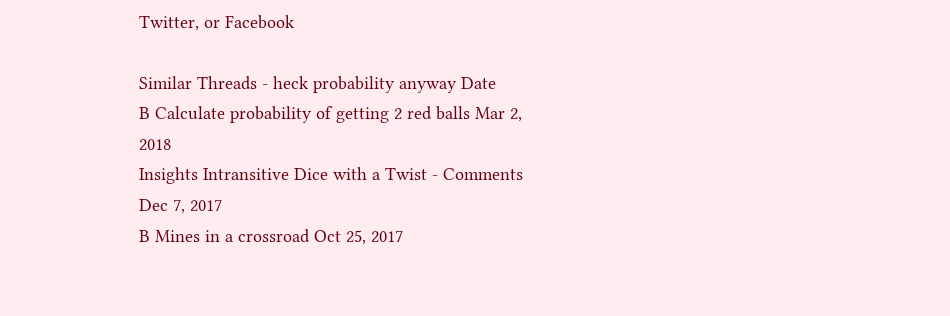Twitter, or Facebook

Similar Threads - heck probability anyway Date
B Calculate probability of getting 2 red balls Mar 2, 2018
Insights Intransitive Dice with a Twist - Comments Dec 7, 2017
B Mines in a crossroad Oct 25, 2017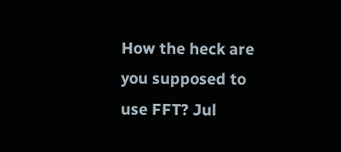How the heck are you supposed to use FFT? Jul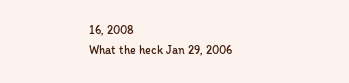16, 2008
What the heck Jan 29, 2006